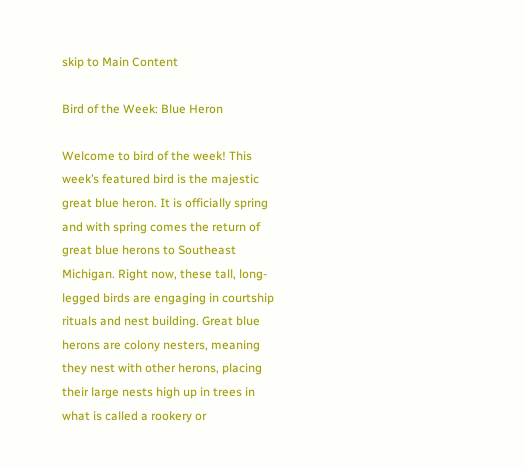skip to Main Content

Bird of the Week: Blue Heron

Welcome to bird of the week! This week’s featured bird is the majestic great blue heron. It is officially spring and with spring comes the return of great blue herons to Southeast Michigan. Right now, these tall, long-legged birds are engaging in courtship rituals and nest building. Great blue herons are colony nesters, meaning they nest with other herons, placing their large nests high up in trees in what is called a rookery or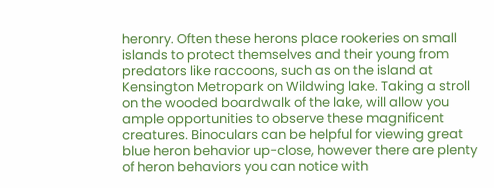heronry. Often these herons place rookeries on small islands to protect themselves and their young from predators like raccoons, such as on the island at Kensington Metropark on Wildwing lake. Taking a stroll on the wooded boardwalk of the lake, will allow you ample opportunities to observe these magnificent creatures. Binoculars can be helpful for viewing great blue heron behavior up-close, however there are plenty of heron behaviors you can notice with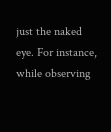just the naked eye. For instance, while observing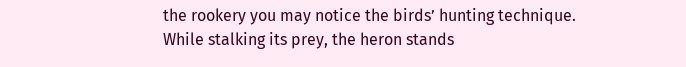the rookery you may notice the birds’ hunting technique. While stalking its prey, the heron stands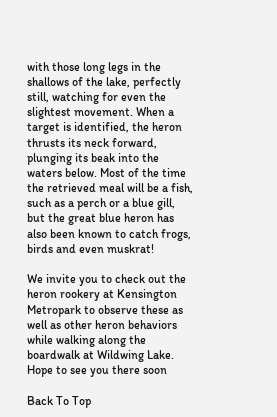with those long legs in the shallows of the lake, perfectly still, watching for even the slightest movement. When a target is identified, the heron thrusts its neck forward, plunging its beak into the waters below. Most of the time the retrieved meal will be a fish, such as a perch or a blue gill, but the great blue heron has also been known to catch frogs, birds and even muskrat!

We invite you to check out the heron rookery at Kensington Metropark to observe these as well as other heron behaviors while walking along the boardwalk at Wildwing Lake. Hope to see you there soon

Back To Top